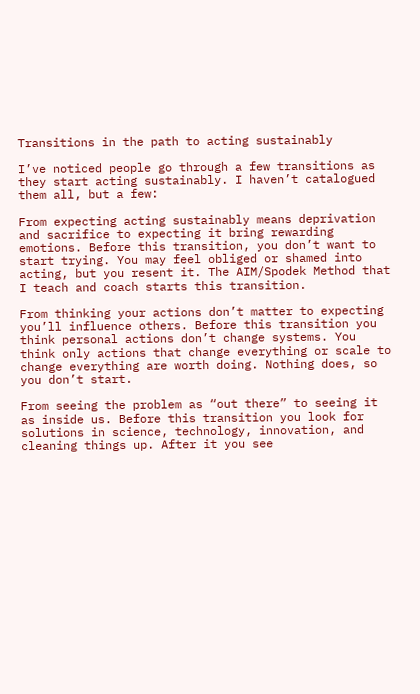Transitions in the path to acting sustainably

I’ve noticed people go through a few transitions as they start acting sustainably. I haven’t catalogued them all, but a few:

From expecting acting sustainably means deprivation and sacrifice to expecting it bring rewarding emotions. Before this transition, you don’t want to start trying. You may feel obliged or shamed into acting, but you resent it. The AIM/Spodek Method that I teach and coach starts this transition.

From thinking your actions don’t matter to expecting you’ll influence others. Before this transition you think personal actions don’t change systems. You think only actions that change everything or scale to change everything are worth doing. Nothing does, so you don’t start.

From seeing the problem as “out there” to seeing it as inside us. Before this transition you look for solutions in science, technology, innovation, and cleaning things up. After it you see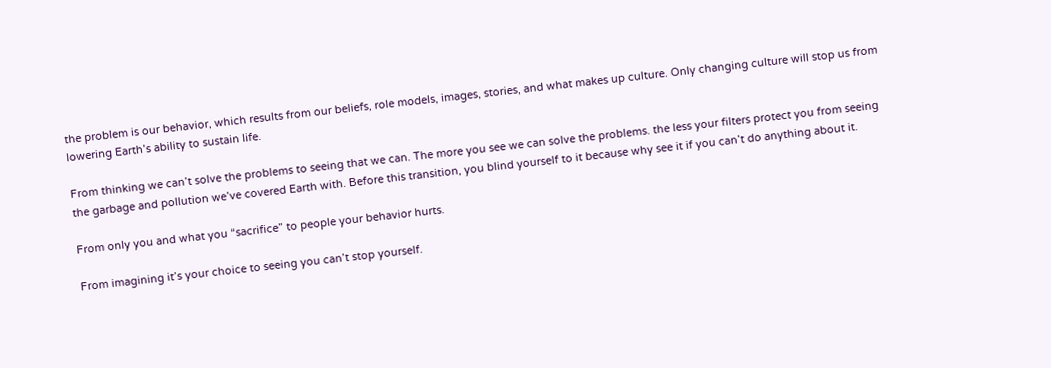the problem is our behavior, which results from our beliefs, role models, images, stories, and what makes up culture. Only changing culture will stop us from lowering Earth’s ability to sustain life.

From thinking we can’t solve the problems to seeing that we can. The more you see we can solve the problems. the less your filters protect you from seeing the garbage and pollution we’ve covered Earth with. Before this transition, you blind yourself to it because why see it if you can’t do anything about it.

From only you and what you “sacrifice” to people your behavior hurts.

From imagining it’s your choice to seeing you can’t stop yourself.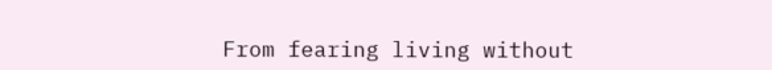From fearing living without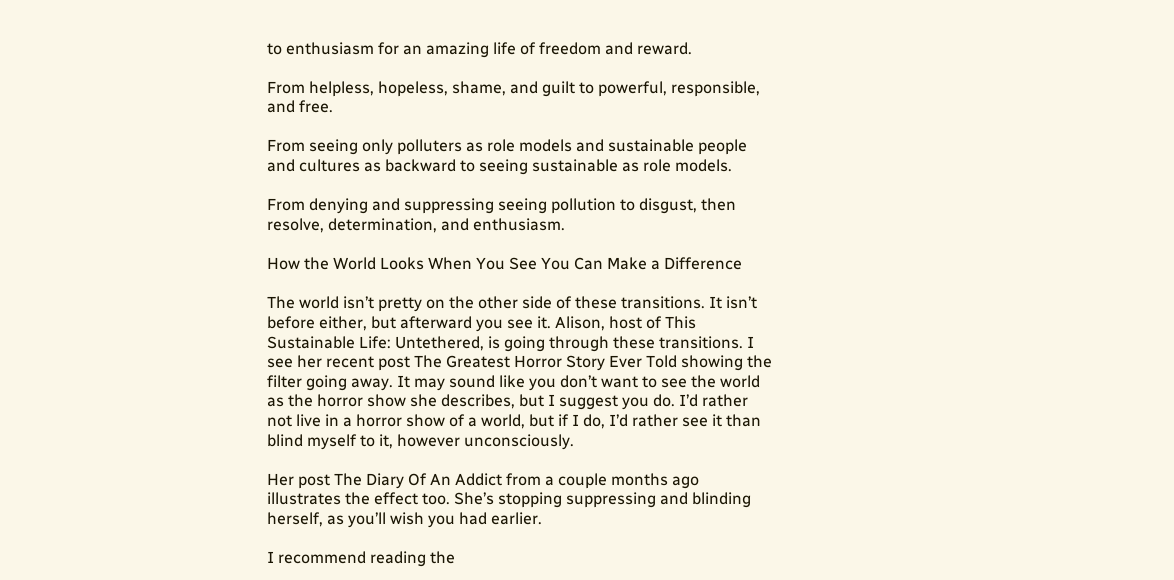to enthusiasm for an amazing life of freedom and reward.

From helpless, hopeless, shame, and guilt to powerful, responsible, and free.

From seeing only polluters as role models and sustainable people and cultures as backward to seeing sustainable as role models.

From denying and suppressing seeing pollution to disgust, then resolve, determination, and enthusiasm.

How the World Looks When You See You Can Make a Difference

The world isn’t pretty on the other side of these transitions. It isn’t before either, but afterward you see it. Alison, host of This Sustainable Life: Untethered, is going through these transitions. I see her recent post The Greatest Horror Story Ever Told showing the filter going away. It may sound like you don’t want to see the world as the horror show she describes, but I suggest you do. I’d rather not live in a horror show of a world, but if I do, I’d rather see it than blind myself to it, however unconsciously.

Her post The Diary Of An Addict from a couple months ago illustrates the effect too. She’s stopping suppressing and blinding herself, as you’ll wish you had earlier.

I recommend reading the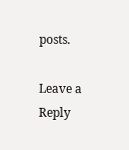posts.

Leave a Reply